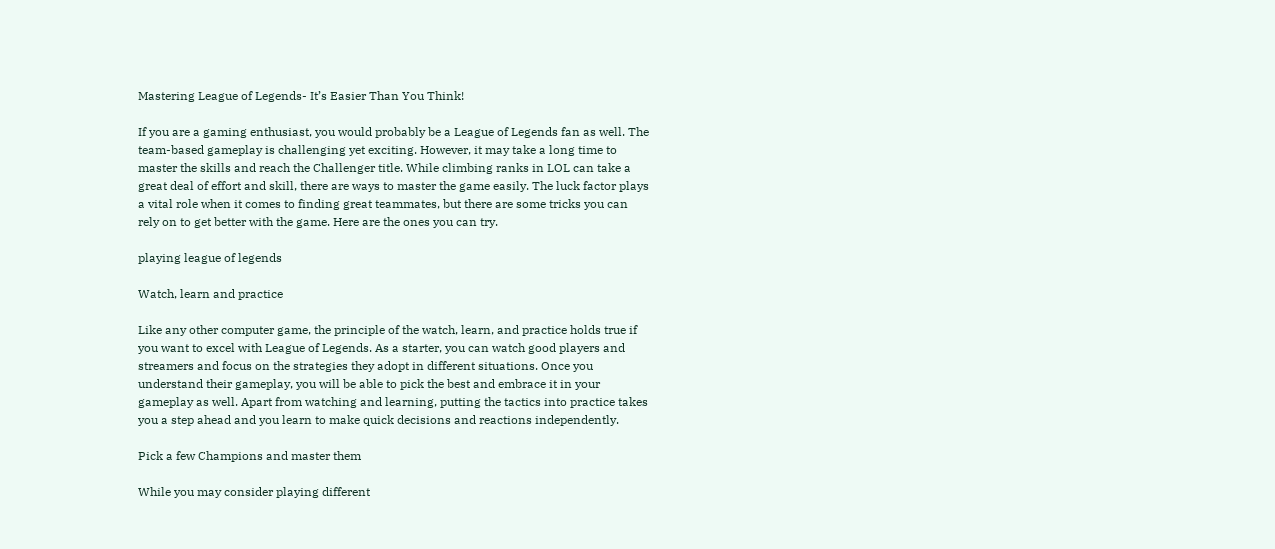Mastering League of Legends- It’s Easier Than You Think!

If you are a gaming enthusiast, you would probably be a League of Legends fan as well. The team-based gameplay is challenging yet exciting. However, it may take a long time to master the skills and reach the Challenger title. While climbing ranks in LOL can take a great deal of effort and skill, there are ways to master the game easily. The luck factor plays a vital role when it comes to finding great teammates, but there are some tricks you can rely on to get better with the game. Here are the ones you can try.

playing league of legends

Watch, learn and practice

Like any other computer game, the principle of the watch, learn, and practice holds true if you want to excel with League of Legends. As a starter, you can watch good players and streamers and focus on the strategies they adopt in different situations. Once you understand their gameplay, you will be able to pick the best and embrace it in your gameplay as well. Apart from watching and learning, putting the tactics into practice takes you a step ahead and you learn to make quick decisions and reactions independently.

Pick a few Champions and master them

While you may consider playing different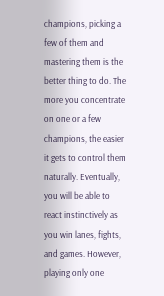champions, picking a few of them and mastering them is the better thing to do. The more you concentrate on one or a few champions, the easier it gets to control them naturally. Eventually, you will be able to react instinctively as you win lanes, fights, and games. However, playing only one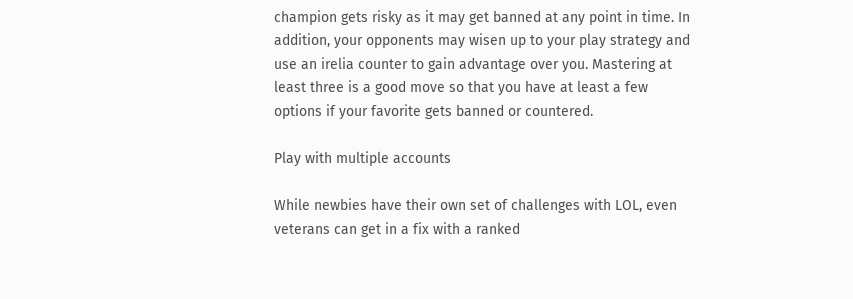champion gets risky as it may get banned at any point in time. In addition, your opponents may wisen up to your play strategy and use an irelia counter to gain advantage over you. Mastering at least three is a good move so that you have at least a few options if your favorite gets banned or countered.

Play with multiple accounts

While newbies have their own set of challenges with LOL, even veterans can get in a fix with a ranked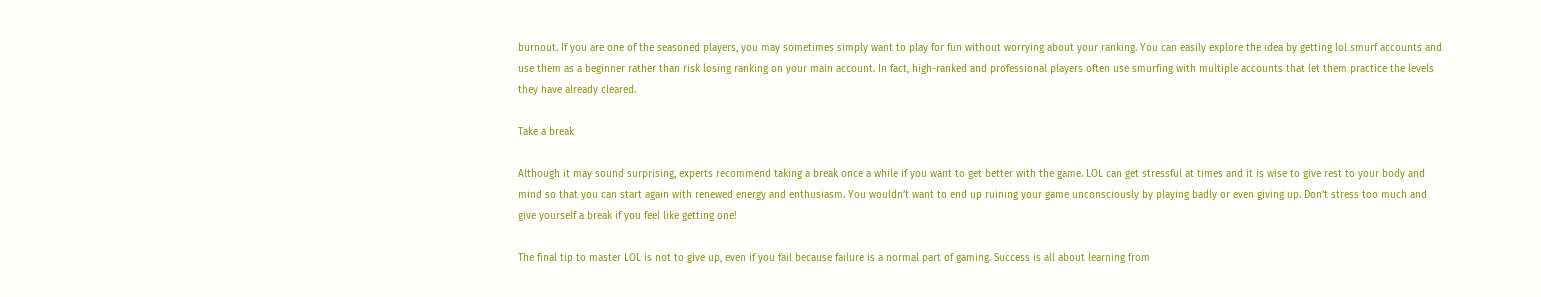burnout. If you are one of the seasoned players, you may sometimes simply want to play for fun without worrying about your ranking. You can easily explore the idea by getting lol smurf accounts and use them as a beginner rather than risk losing ranking on your main account. In fact, high-ranked and professional players often use smurfing with multiple accounts that let them practice the levels they have already cleared.

Take a break

Although it may sound surprising, experts recommend taking a break once a while if you want to get better with the game. LOL can get stressful at times and it is wise to give rest to your body and mind so that you can start again with renewed energy and enthusiasm. You wouldn’t want to end up ruining your game unconsciously by playing badly or even giving up. Don’t stress too much and give yourself a break if you feel like getting one!

The final tip to master LOL is not to give up, even if you fail because failure is a normal part of gaming. Success is all about learning from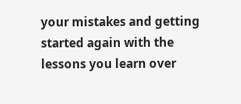your mistakes and getting started again with the lessons you learn over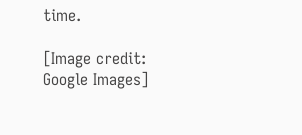time.

[Image credit: Google Images]